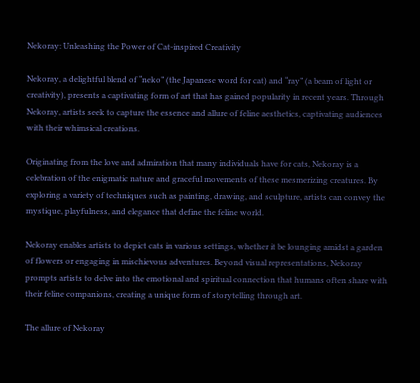Nekoray: Unleashing the Power of Cat-inspired Creativity

Nekoray, a delightful blend of “neko” (the Japanese word for cat) and “ray” (a beam of light or creativity), presents a captivating form of art that has gained popularity in recent years. Through Nekoray, artists seek to capture the essence and allure of feline aesthetics, captivating audiences with their whimsical creations.

Originating from the love and admiration that many individuals have for cats, Nekoray is a celebration of the enigmatic nature and graceful movements of these mesmerizing creatures. By exploring a variety of techniques such as painting, drawing, and sculpture, artists can convey the mystique, playfulness, and elegance that define the feline world.

Nekoray enables artists to depict cats in various settings, whether it be lounging amidst a garden of flowers or engaging in mischievous adventures. Beyond visual representations, Nekoray prompts artists to delve into the emotional and spiritual connection that humans often share with their feline companions, creating a unique form of storytelling through art.

The allure of Nekoray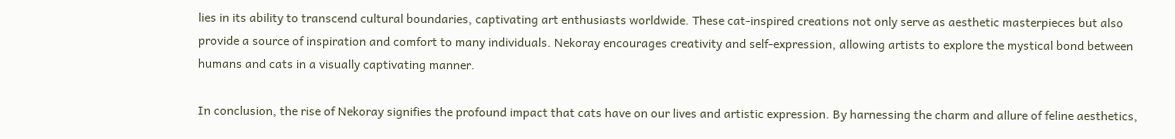lies in its ability to transcend cultural boundaries, captivating art enthusiasts worldwide. These cat-inspired creations not only serve as aesthetic masterpieces but also provide a source of inspiration and comfort to many individuals. Nekoray encourages creativity and self-expression, allowing artists to explore the mystical bond between humans and cats in a visually captivating manner.

In conclusion, the rise of Nekoray signifies the profound impact that cats have on our lives and artistic expression. By harnessing the charm and allure of feline aesthetics,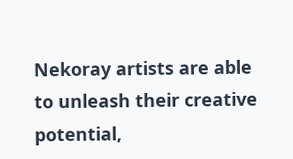Nekoray artists are able to unleash their creative potential,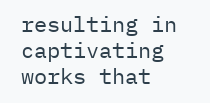resulting in captivating works that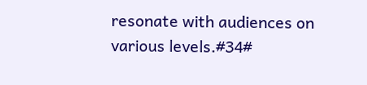resonate with audiences on various levels.#34#